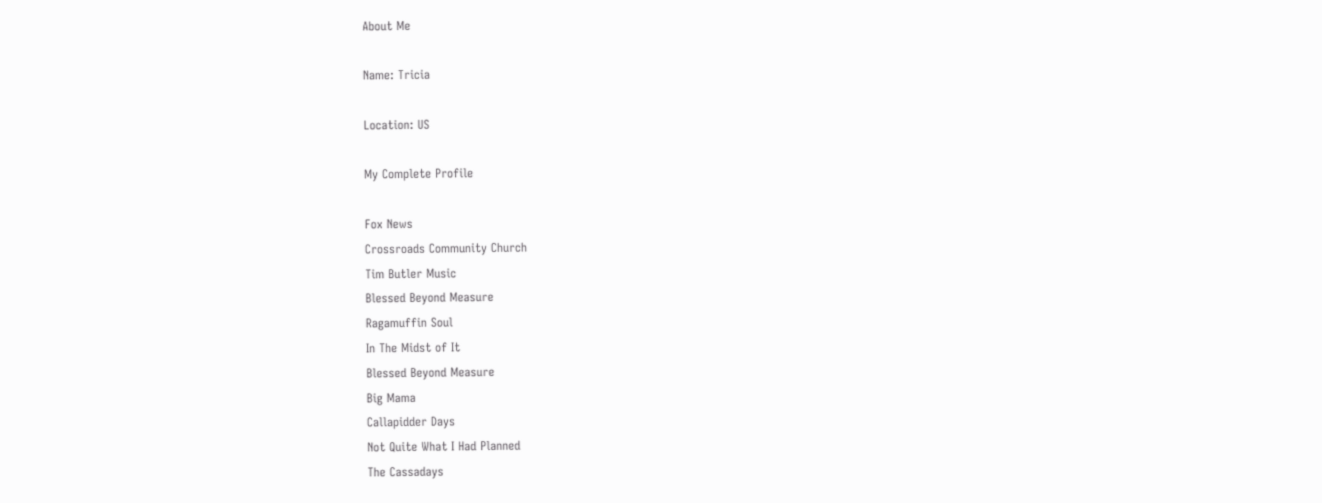About Me

Name: Tricia

Location: US

My Complete Profile

Fox News
Crossroads Community Church
Tim Butler Music
Blessed Beyond Measure
Ragamuffin Soul
In The Midst of It
Blessed Beyond Measure
Big Mama
Callapidder Days
Not Quite What I Had Planned
The Cassadays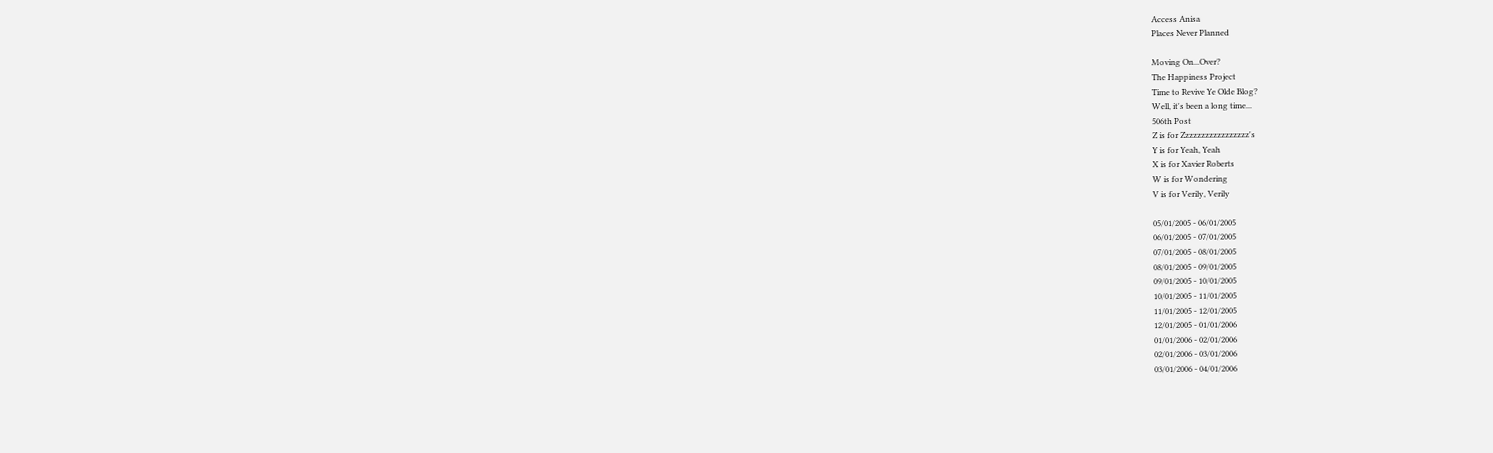Access Anisa
Places Never Planned

Moving On...Over?
The Happiness Project
Time to Revive Ye Olde Blog?
Well, it's been a long time...
506th Post
Z is for Zzzzzzzzzzzzzzzzz's
Y is for Yeah, Yeah
X is for Xavier Roberts
W is for Wondering
V is for Verily, Verily

05/01/2005 - 06/01/2005
06/01/2005 - 07/01/2005
07/01/2005 - 08/01/2005
08/01/2005 - 09/01/2005
09/01/2005 - 10/01/2005
10/01/2005 - 11/01/2005
11/01/2005 - 12/01/2005
12/01/2005 - 01/01/2006
01/01/2006 - 02/01/2006
02/01/2006 - 03/01/2006
03/01/2006 - 04/01/2006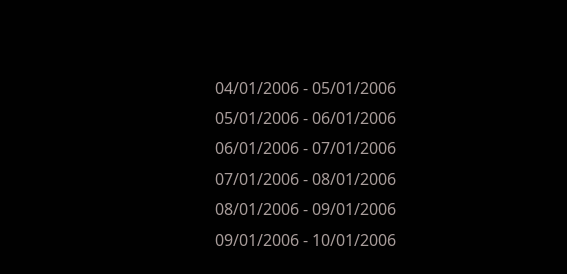04/01/2006 - 05/01/2006
05/01/2006 - 06/01/2006
06/01/2006 - 07/01/2006
07/01/2006 - 08/01/2006
08/01/2006 - 09/01/2006
09/01/2006 - 10/01/2006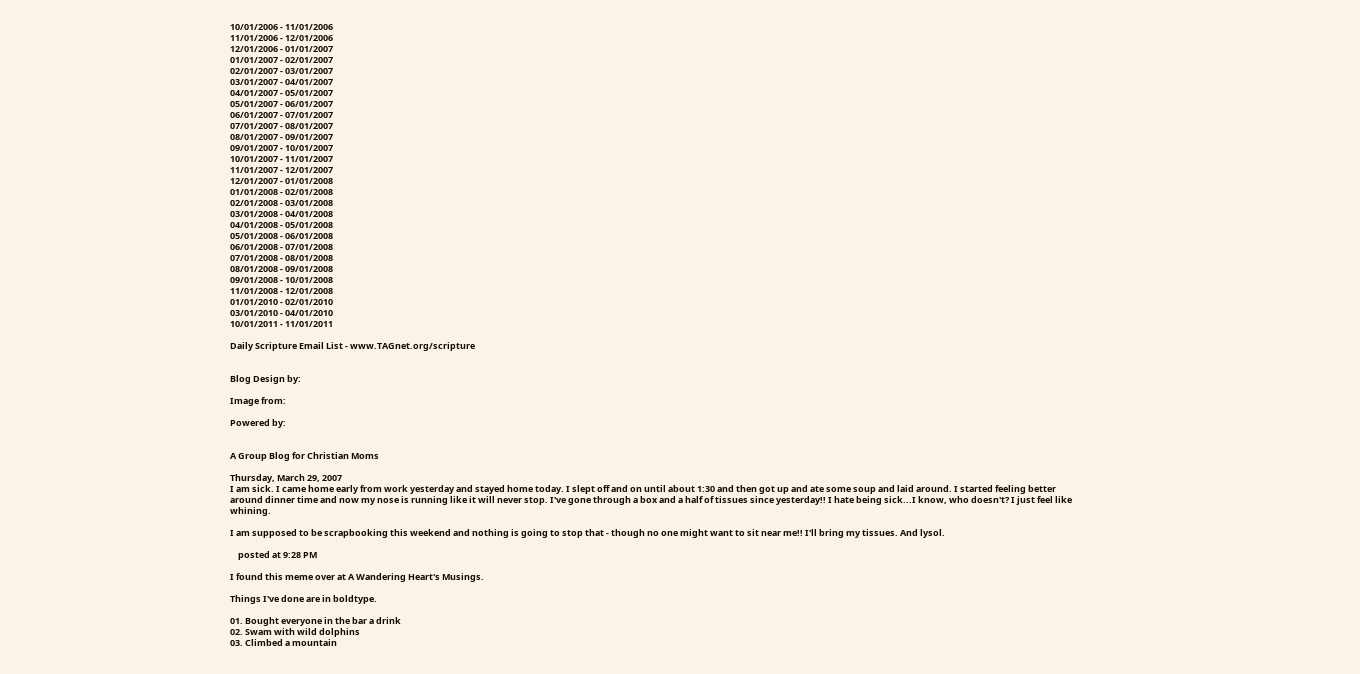10/01/2006 - 11/01/2006
11/01/2006 - 12/01/2006
12/01/2006 - 01/01/2007
01/01/2007 - 02/01/2007
02/01/2007 - 03/01/2007
03/01/2007 - 04/01/2007
04/01/2007 - 05/01/2007
05/01/2007 - 06/01/2007
06/01/2007 - 07/01/2007
07/01/2007 - 08/01/2007
08/01/2007 - 09/01/2007
09/01/2007 - 10/01/2007
10/01/2007 - 11/01/2007
11/01/2007 - 12/01/2007
12/01/2007 - 01/01/2008
01/01/2008 - 02/01/2008
02/01/2008 - 03/01/2008
03/01/2008 - 04/01/2008
04/01/2008 - 05/01/2008
05/01/2008 - 06/01/2008
06/01/2008 - 07/01/2008
07/01/2008 - 08/01/2008
08/01/2008 - 09/01/2008
09/01/2008 - 10/01/2008
11/01/2008 - 12/01/2008
01/01/2010 - 02/01/2010
03/01/2010 - 04/01/2010
10/01/2011 - 11/01/2011

Daily Scripture Email List - www.TAGnet.org/scripture


Blog Design by:

Image from:

Powered by:


A Group Blog for Christian Moms

Thursday, March 29, 2007
I am sick. I came home early from work yesterday and stayed home today. I slept off and on until about 1:30 and then got up and ate some soup and laid around. I started feeling better around dinner time and now my nose is running like it will never stop. I've gone through a box and a half of tissues since yesterday!! I hate being sick...I know, who doesn't? I just feel like whining.

I am supposed to be scrapbooking this weekend and nothing is going to stop that - though no one might want to sit near me!! I'll bring my tissues. And lysol.

    posted at 9:28 PM

I found this meme over at A Wandering Heart's Musings.

Things I've done are in boldtype.

01. Bought everyone in the bar a drink
02. Swam with wild dolphins
03. Climbed a mountain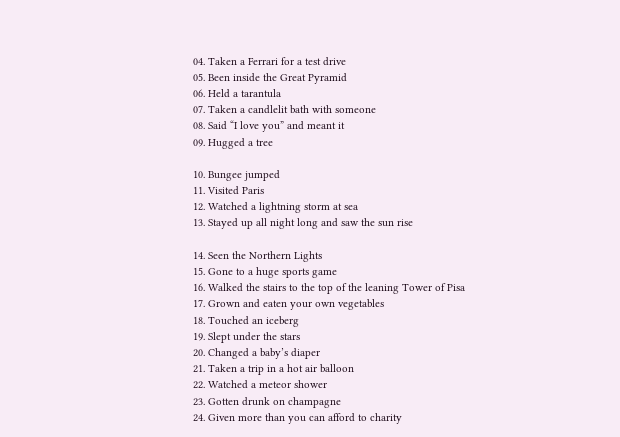04. Taken a Ferrari for a test drive
05. Been inside the Great Pyramid
06. Held a tarantula
07. Taken a candlelit bath with someone
08. Said “I love you” and meant it
09. Hugged a tree

10. Bungee jumped
11. Visited Paris
12. Watched a lightning storm at sea
13. Stayed up all night long and saw the sun rise

14. Seen the Northern Lights
15. Gone to a huge sports game
16. Walked the stairs to the top of the leaning Tower of Pisa
17. Grown and eaten your own vegetables
18. Touched an iceberg
19. Slept under the stars
20. Changed a baby’s diaper
21. Taken a trip in a hot air balloon
22. Watched a meteor shower
23. Gotten drunk on champagne
24. Given more than you can afford to charity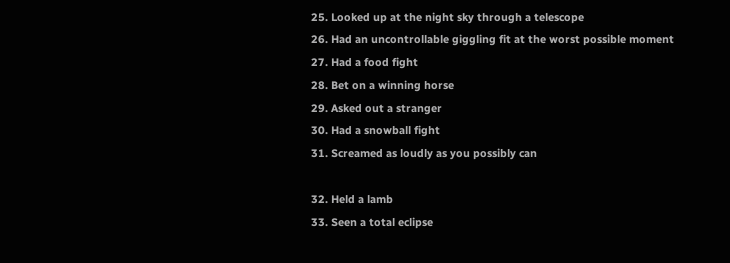25. Looked up at the night sky through a telescope
26. Had an uncontrollable giggling fit at the worst possible moment
27. Had a food fight
28. Bet on a winning horse
29. Asked out a stranger
30. Had a snowball fight
31. Screamed as loudly as you possibly can

32. Held a lamb
33. Seen a total eclipse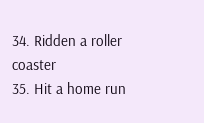34. Ridden a roller coaster
35. Hit a home run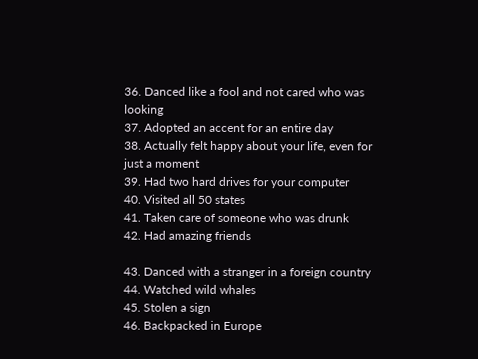36. Danced like a fool and not cared who was looking
37. Adopted an accent for an entire day
38. Actually felt happy about your life, even for just a moment
39. Had two hard drives for your computer
40. Visited all 50 states
41. Taken care of someone who was drunk
42. Had amazing friends

43. Danced with a stranger in a foreign country
44. Watched wild whales
45. Stolen a sign
46. Backpacked in Europe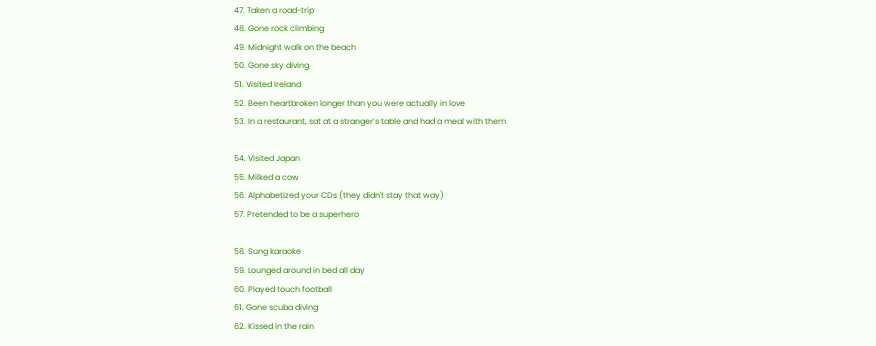47. Taken a road-trip
48. Gone rock climbing
49. Midnight walk on the beach
50. Gone sky diving
51. Visited Ireland
52. Been heartbroken longer than you were actually in love
53. In a restaurant, sat at a stranger’s table and had a meal with them

54. Visited Japan
55. Milked a cow
56. Alphabetized your CDs (they didn't stay that way)
57. Pretended to be a superhero

58. Sung karaoke
59. Lounged around in bed all day
60. Played touch football
61. Gone scuba diving
62. Kissed in the rain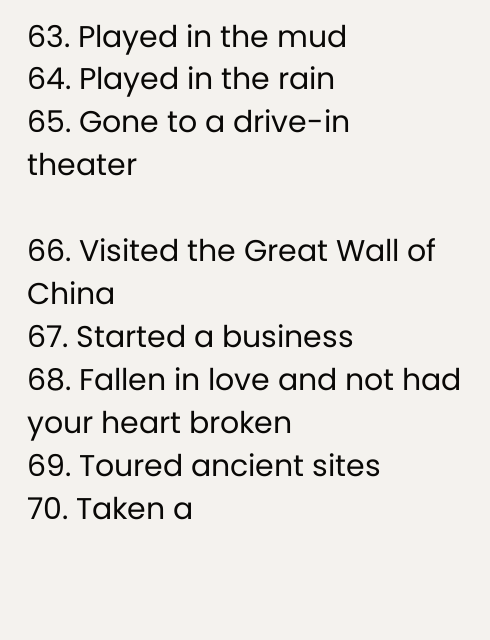63. Played in the mud
64. Played in the rain
65. Gone to a drive-in theater

66. Visited the Great Wall of China
67. Started a business
68. Fallen in love and not had your heart broken
69. Toured ancient sites
70. Taken a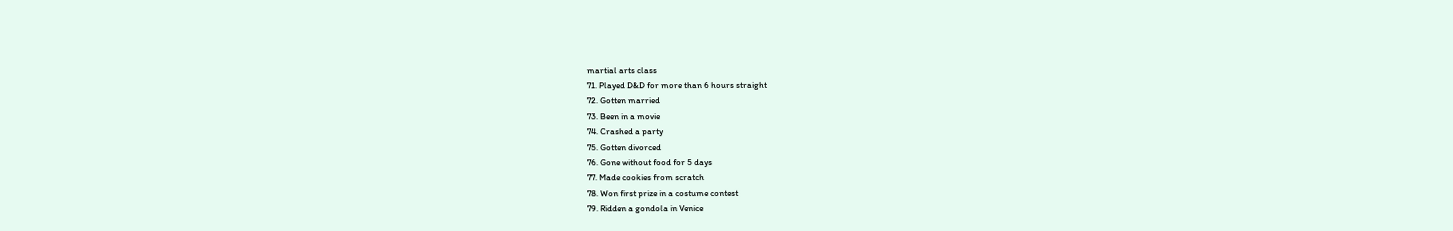martial arts class
71. Played D&D for more than 6 hours straight
72. Gotten married
73. Been in a movie
74. Crashed a party
75. Gotten divorced
76. Gone without food for 5 days
77. Made cookies from scratch
78. Won first prize in a costume contest
79. Ridden a gondola in Venice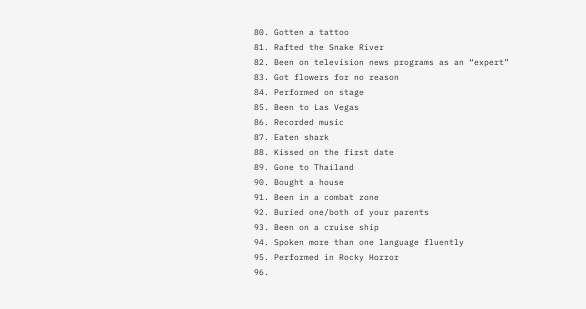80. Gotten a tattoo
81. Rafted the Snake River
82. Been on television news programs as an “expert”
83. Got flowers for no reason
84. Performed on stage
85. Been to Las Vegas
86. Recorded music
87. Eaten shark
88. Kissed on the first date
89. Gone to Thailand
90. Bought a house
91. Been in a combat zone
92. Buried one/both of your parents
93. Been on a cruise ship
94. Spoken more than one language fluently
95. Performed in Rocky Horror
96.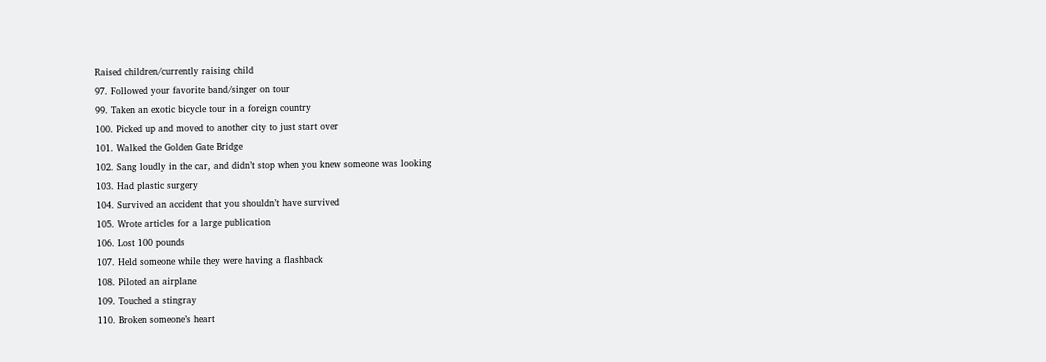Raised children/currently raising child
97. Followed your favorite band/singer on tour
99. Taken an exotic bicycle tour in a foreign country
100. Picked up and moved to another city to just start over
101. Walked the Golden Gate Bridge
102. Sang loudly in the car, and didn’t stop when you knew someone was looking
103. Had plastic surgery
104. Survived an accident that you shouldn’t have survived
105. Wrote articles for a large publication
106. Lost 100 pounds
107. Held someone while they were having a flashback
108. Piloted an airplane
109. Touched a stingray
110. Broken someone’s heart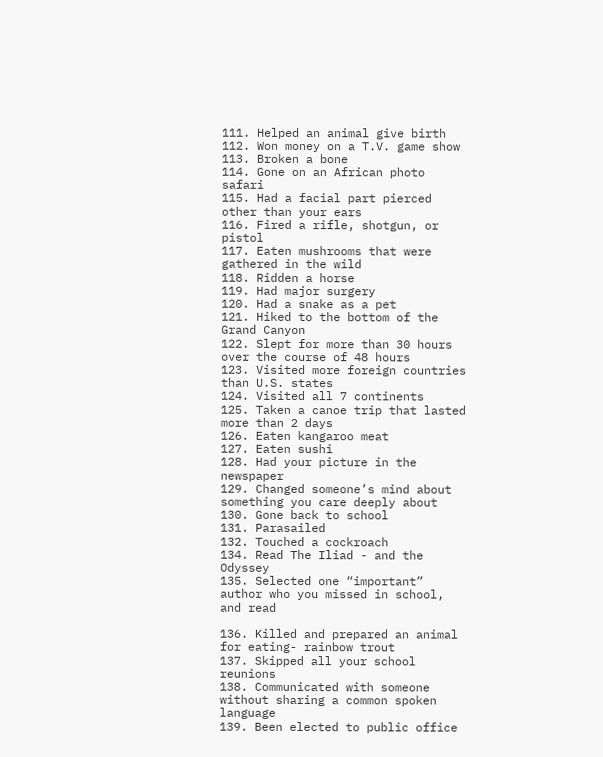111. Helped an animal give birth
112. Won money on a T.V. game show
113. Broken a bone
114. Gone on an African photo safari
115. Had a facial part pierced other than your ears
116. Fired a rifle, shotgun, or pistol
117. Eaten mushrooms that were gathered in the wild
118. Ridden a horse
119. Had major surgery
120. Had a snake as a pet
121. Hiked to the bottom of the Grand Canyon
122. Slept for more than 30 hours over the course of 48 hours
123. Visited more foreign countries than U.S. states
124. Visited all 7 continents
125. Taken a canoe trip that lasted more than 2 days
126. Eaten kangaroo meat
127. Eaten sushi
128. Had your picture in the newspaper
129. Changed someone’s mind about something you care deeply about
130. Gone back to school
131. Parasailed
132. Touched a cockroach
134. Read The Iliad - and the Odyssey
135. Selected one “important” author who you missed in school, and read

136. Killed and prepared an animal for eating- rainbow trout
137. Skipped all your school reunions
138. Communicated with someone without sharing a common spoken language
139. Been elected to public office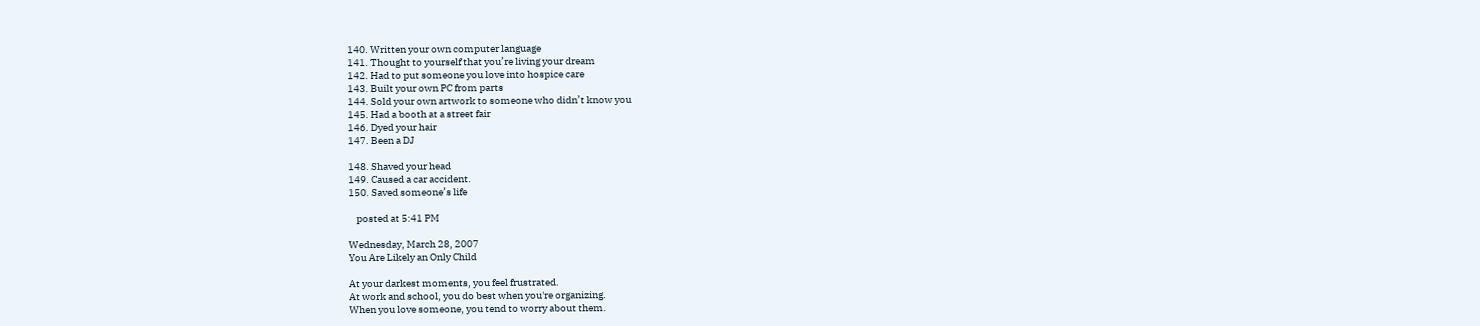140. Written your own computer language
141. Thought to yourself that you’re living your dream
142. Had to put someone you love into hospice care
143. Built your own PC from parts
144. Sold your own artwork to someone who didn’t know you
145. Had a booth at a street fair
146. Dyed your hair
147. Been a DJ

148. Shaved your head
149. Caused a car accident.
150. Saved someone’s life

    posted at 5:41 PM

Wednesday, March 28, 2007
You Are Likely an Only Child

At your darkest moments, you feel frustrated.
At work and school, you do best when you're organizing.
When you love someone, you tend to worry about them.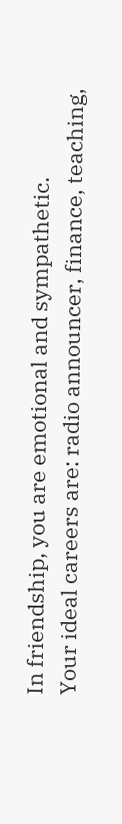In friendship, you are emotional and sympathetic.
Your ideal careers are: radio announcer, finance, teaching,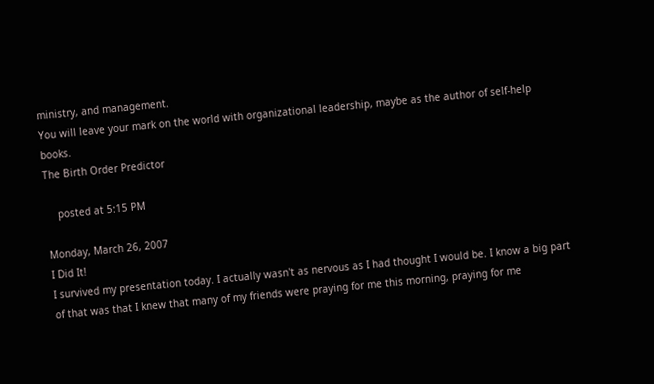ministry, and management.
You will leave your mark on the world with organizational leadership, maybe as the author of self-help books.
The Birth Order Predictor

    posted at 5:15 PM

Monday, March 26, 2007
I Did It!
I survived my presentation today. I actually wasn't as nervous as I had thought I would be. I know a big part of that was that I knew that many of my friends were praying for me this morning, praying for me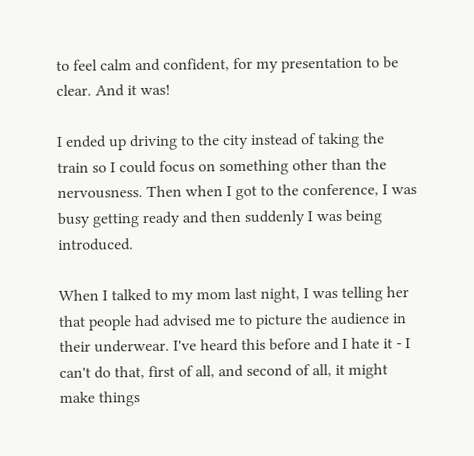to feel calm and confident, for my presentation to be clear. And it was!

I ended up driving to the city instead of taking the train so I could focus on something other than the nervousness. Then when I got to the conference, I was busy getting ready and then suddenly I was being introduced.

When I talked to my mom last night, I was telling her that people had advised me to picture the audience in their underwear. I've heard this before and I hate it - I can't do that, first of all, and second of all, it might make things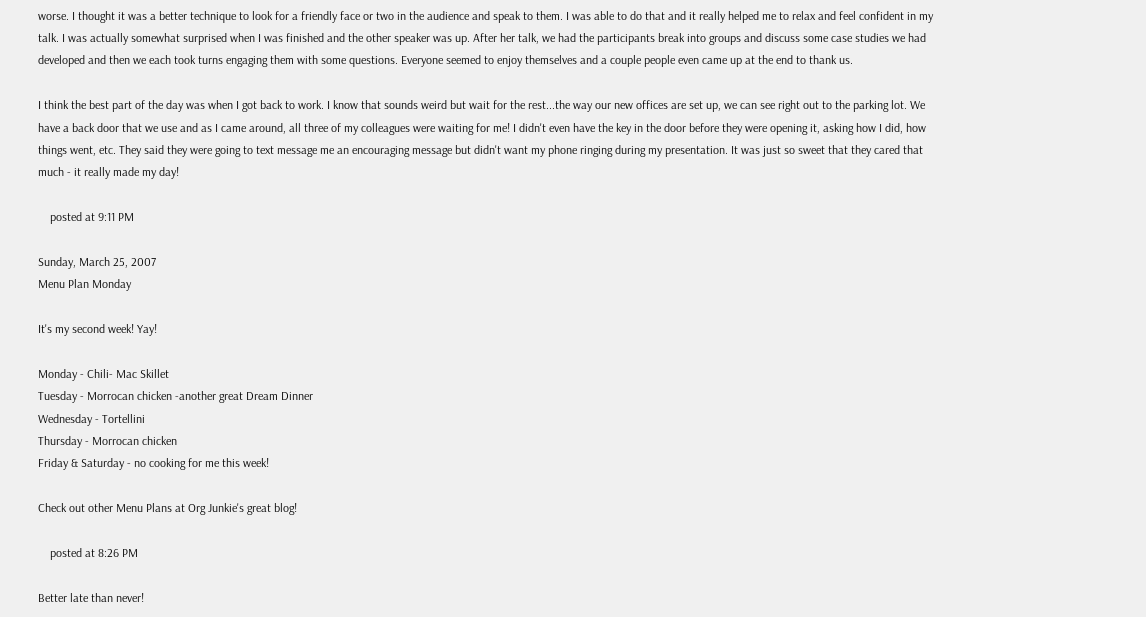worse. I thought it was a better technique to look for a friendly face or two in the audience and speak to them. I was able to do that and it really helped me to relax and feel confident in my talk. I was actually somewhat surprised when I was finished and the other speaker was up. After her talk, we had the participants break into groups and discuss some case studies we had developed and then we each took turns engaging them with some questions. Everyone seemed to enjoy themselves and a couple people even came up at the end to thank us.

I think the best part of the day was when I got back to work. I know that sounds weird but wait for the rest...the way our new offices are set up, we can see right out to the parking lot. We have a back door that we use and as I came around, all three of my colleagues were waiting for me! I didn't even have the key in the door before they were opening it, asking how I did, how things went, etc. They said they were going to text message me an encouraging message but didn't want my phone ringing during my presentation. It was just so sweet that they cared that much - it really made my day!

    posted at 9:11 PM

Sunday, March 25, 2007
Menu Plan Monday

It's my second week! Yay!

Monday - Chili- Mac Skillet
Tuesday - Morrocan chicken -another great Dream Dinner
Wednesday - Tortellini
Thursday - Morrocan chicken
Friday & Saturday - no cooking for me this week!

Check out other Menu Plans at Org Junkie's great blog!

    posted at 8:26 PM

Better late than never!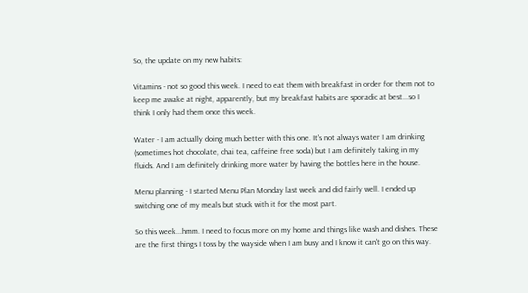So, the update on my new habits:

Vitamins - not so good this week. I need to eat them with breakfast in order for them not to keep me awake at night, apparently, but my breakfast habits are sporadic at best...so I think I only had them once this week.

Water - I am actually doing much better with this one. It's not always water I am drinking (sometimes hot chocolate, chai tea, caffeine free soda) but I am definitely taking in my fluids. And I am definitely drinking more water by having the bottles here in the house.

Menu planning - I started Menu Plan Monday last week and did fairly well. I ended up switching one of my meals but stuck with it for the most part.

So this week...hmm. I need to focus more on my home and things like wash and dishes. These are the first things I toss by the wayside when I am busy and I know it can't go on this way.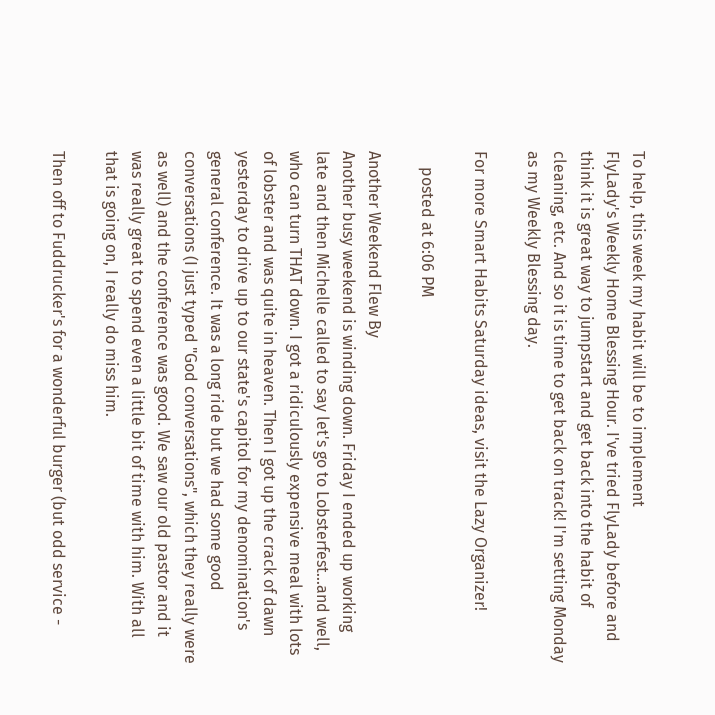To help, this week my habit will be to implement
FlyLady's Weekly Home Blessing Hour. I've tried FlyLady before and think it is great way to jumpstart and get back into the habit of cleaning, etc. And so it is time to get back on track! I'm setting Monday as my Weekly Blessing day.

For more Smart Habits Saturday ideas, visit the Lazy Organizer!

    posted at 6:06 PM

Another Weekend Flew By
Another busy weekend is winding down. Friday I ended up working late and then Michelle called to say let's go to Lobsterfest...and well, who can turn THAT down. I got a ridiculously expensive meal with lots of lobster and was quite in heaven. Then I got up the crack of dawn yesterday to drive up to our state's capitol for my denomination's general conference. It was a long ride but we had some good conversations (I just typed "God conversations", which they really were as well) and the conference was good. We saw our old pastor and it was really great to spend even a little bit of time with him. With all that is going on, I really do miss him.

Then off to Fuddrucker's for a wonderful burger (but odd service -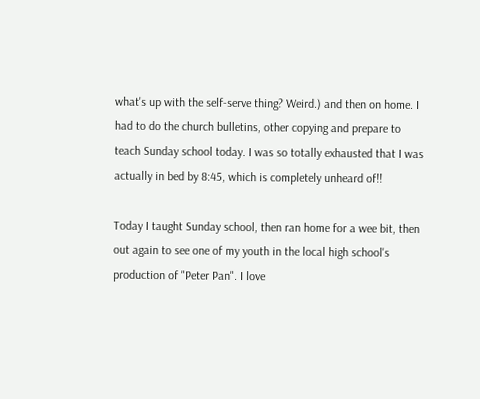what's up with the self-serve thing? Weird.) and then on home. I had to do the church bulletins, other copying and prepare to teach Sunday school today. I was so totally exhausted that I was actually in bed by 8:45, which is completely unheard of!!

Today I taught Sunday school, then ran home for a wee bit, then out again to see one of my youth in the local high school's production of "Peter Pan". I love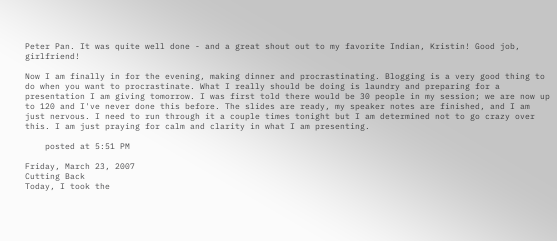Peter Pan. It was quite well done - and a great shout out to my favorite Indian, Kristin! Good job, girlfriend!

Now I am finally in for the evening, making dinner and procrastinating. Blogging is a very good thing to do when you want to procrastinate. What I really should be doing is laundry and preparing for a presentation I am giving tomorrow. I was first told there would be 30 people in my session; we are now up to 120 and I've never done this before. The slides are ready, my speaker notes are finished, and I am just nervous. I need to run through it a couple times tonight but I am determined not to go crazy over this. I am just praying for calm and clarity in what I am presenting.

    posted at 5:51 PM

Friday, March 23, 2007
Cutting Back
Today, I took the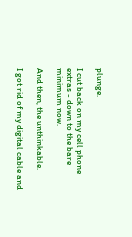plunge.

I cut back on my cell phone extras - down to the bare minimum now.

And then, the unthinkable.

I got rid of my digital cable and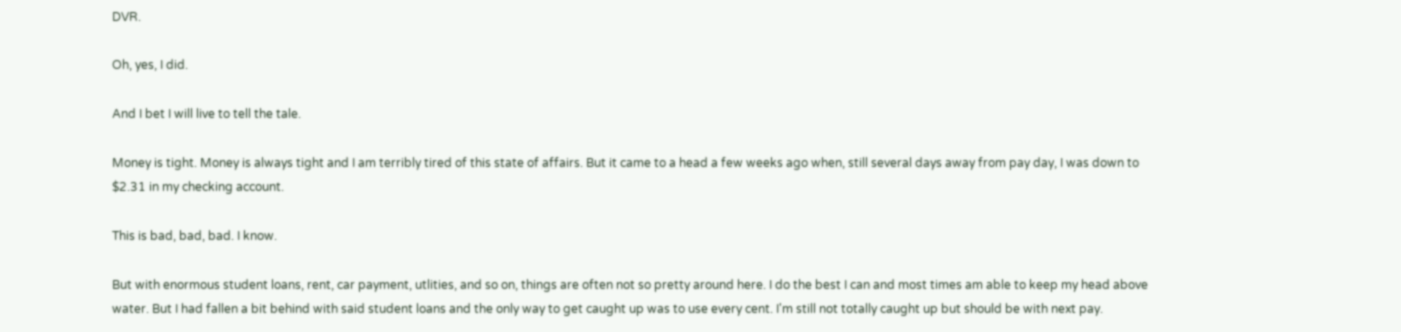DVR.

Oh, yes, I did.

And I bet I will live to tell the tale.

Money is tight. Money is always tight and I am terribly tired of this state of affairs. But it came to a head a few weeks ago when, still several days away from pay day, I was down to $2.31 in my checking account.

This is bad, bad, bad. I know.

But with enormous student loans, rent, car payment, utlities, and so on, things are often not so pretty around here. I do the best I can and most times am able to keep my head above water. But I had fallen a bit behind with said student loans and the only way to get caught up was to use every cent. I'm still not totally caught up but should be with next pay.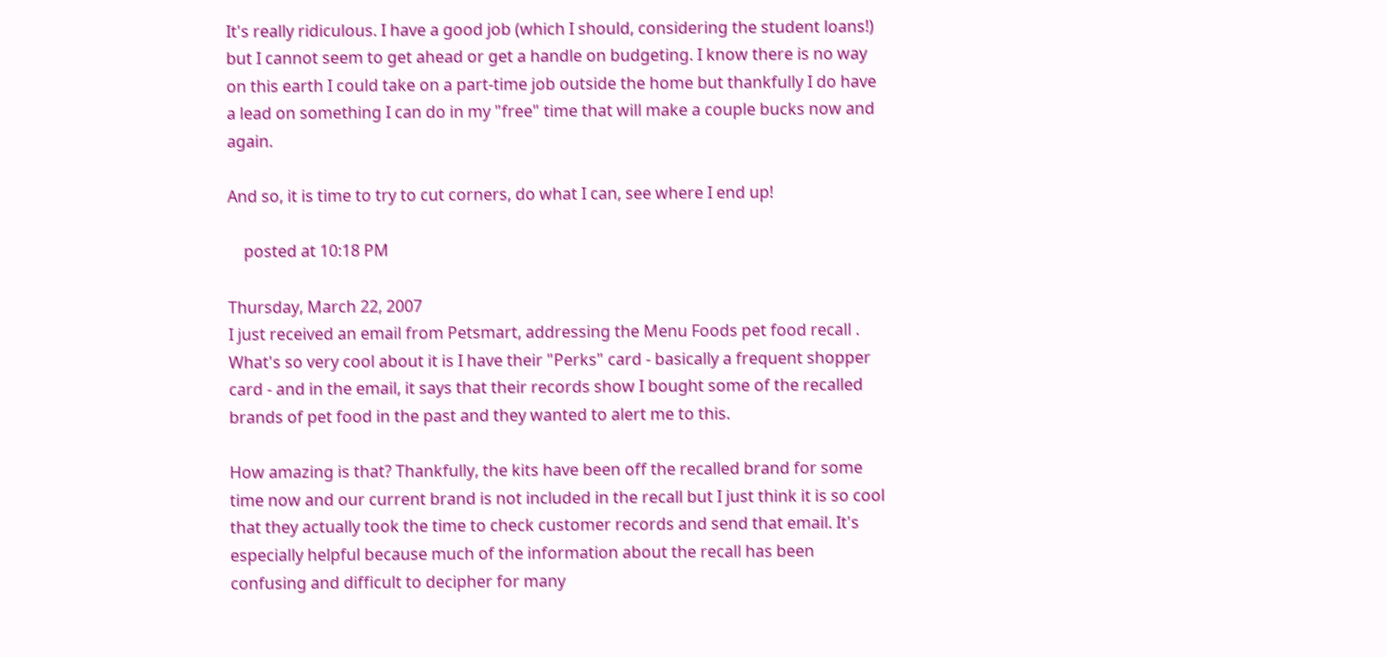It's really ridiculous. I have a good job (which I should, considering the student loans!) but I cannot seem to get ahead or get a handle on budgeting. I know there is no way on this earth I could take on a part-time job outside the home but thankfully I do have a lead on something I can do in my "free" time that will make a couple bucks now and again.

And so, it is time to try to cut corners, do what I can, see where I end up!

    posted at 10:18 PM

Thursday, March 22, 2007
I just received an email from Petsmart, addressing the Menu Foods pet food recall . What's so very cool about it is I have their "Perks" card - basically a frequent shopper card - and in the email, it says that their records show I bought some of the recalled brands of pet food in the past and they wanted to alert me to this.

How amazing is that? Thankfully, the kits have been off the recalled brand for some time now and our current brand is not included in the recall but I just think it is so cool that they actually took the time to check customer records and send that email. It's especially helpful because much of the information about the recall has been confusing and difficult to decipher for many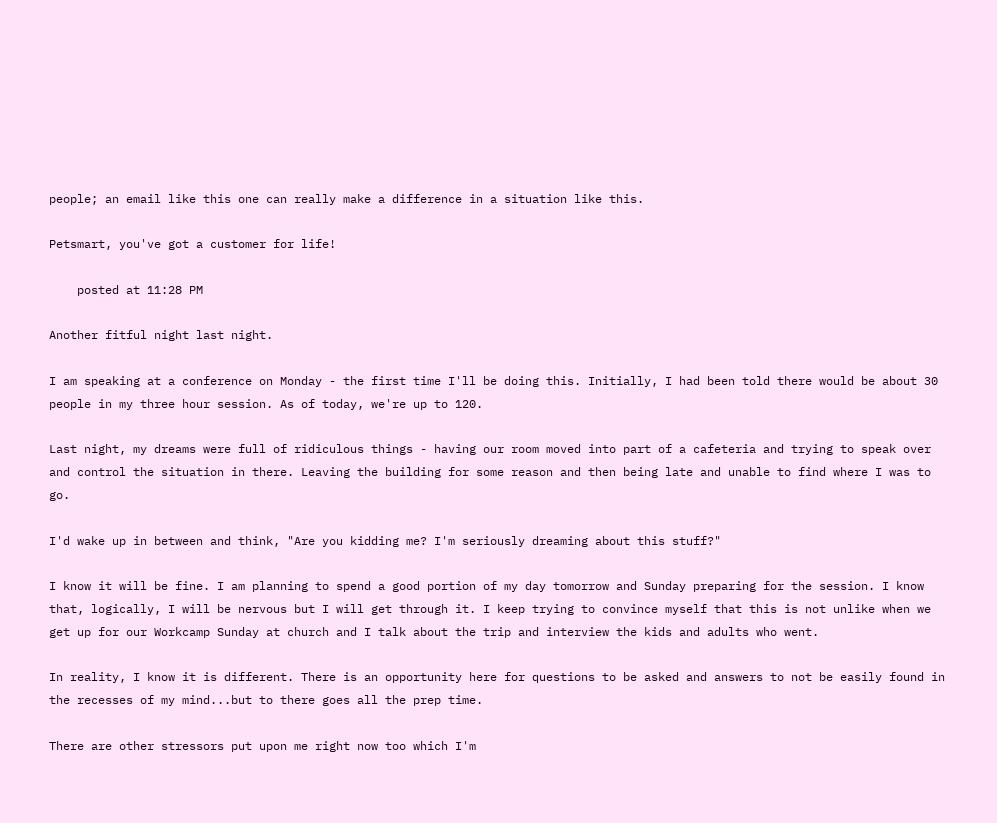people; an email like this one can really make a difference in a situation like this.

Petsmart, you've got a customer for life!

    posted at 11:28 PM

Another fitful night last night.

I am speaking at a conference on Monday - the first time I'll be doing this. Initially, I had been told there would be about 30 people in my three hour session. As of today, we're up to 120.

Last night, my dreams were full of ridiculous things - having our room moved into part of a cafeteria and trying to speak over and control the situation in there. Leaving the building for some reason and then being late and unable to find where I was to go.

I'd wake up in between and think, "Are you kidding me? I'm seriously dreaming about this stuff?"

I know it will be fine. I am planning to spend a good portion of my day tomorrow and Sunday preparing for the session. I know that, logically, I will be nervous but I will get through it. I keep trying to convince myself that this is not unlike when we get up for our Workcamp Sunday at church and I talk about the trip and interview the kids and adults who went.

In reality, I know it is different. There is an opportunity here for questions to be asked and answers to not be easily found in the recesses of my mind...but to there goes all the prep time.

There are other stressors put upon me right now too which I'm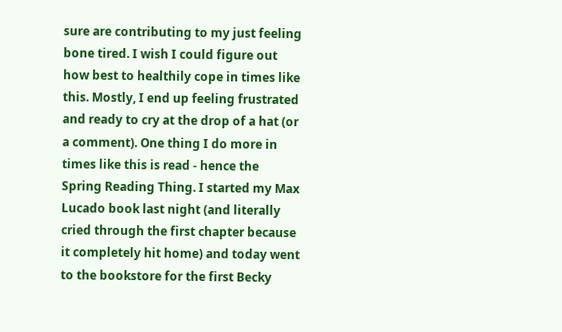sure are contributing to my just feeling bone tired. I wish I could figure out how best to healthily cope in times like this. Mostly, I end up feeling frustrated and ready to cry at the drop of a hat (or a comment). One thing I do more in times like this is read - hence the Spring Reading Thing. I started my Max Lucado book last night (and literally cried through the first chapter because it completely hit home) and today went to the bookstore for the first Becky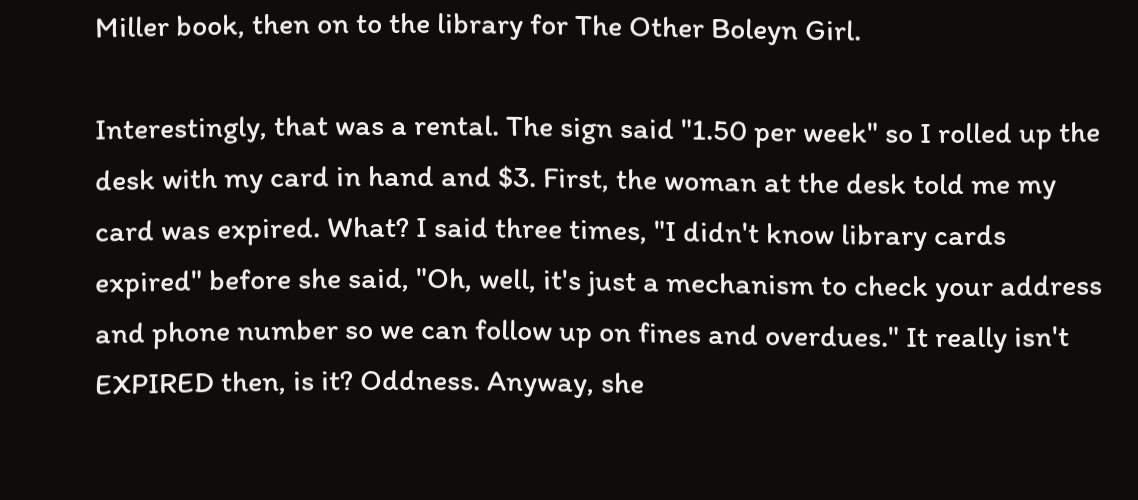Miller book, then on to the library for The Other Boleyn Girl.

Interestingly, that was a rental. The sign said "1.50 per week" so I rolled up the desk with my card in hand and $3. First, the woman at the desk told me my card was expired. What? I said three times, "I didn't know library cards expired" before she said, "Oh, well, it's just a mechanism to check your address and phone number so we can follow up on fines and overdues." It really isn't EXPIRED then, is it? Oddness. Anyway, she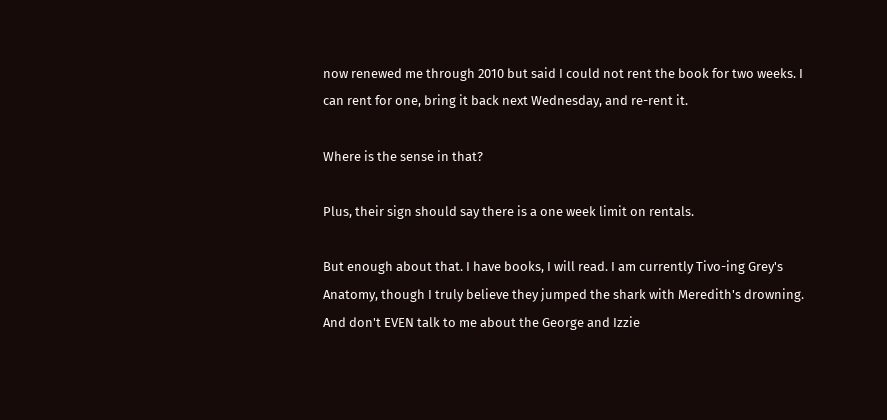now renewed me through 2010 but said I could not rent the book for two weeks. I can rent for one, bring it back next Wednesday, and re-rent it.

Where is the sense in that?

Plus, their sign should say there is a one week limit on rentals.

But enough about that. I have books, I will read. I am currently Tivo-ing Grey's Anatomy, though I truly believe they jumped the shark with Meredith's drowning. And don't EVEN talk to me about the George and Izzie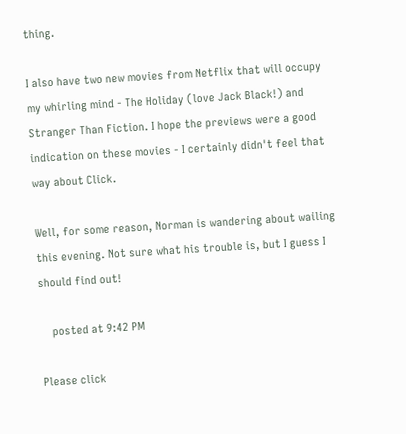thing.

I also have two new movies from Netflix that will occupy my whirling mind - The Holiday (love Jack Black!) and Stranger Than Fiction. I hope the previews were a good indication on these movies - I certainly didn't feel that way about Click.

Well, for some reason, Norman is wandering about wailing this evening. Not sure what his trouble is, but I guess I should find out!

    posted at 9:42 PM

Please click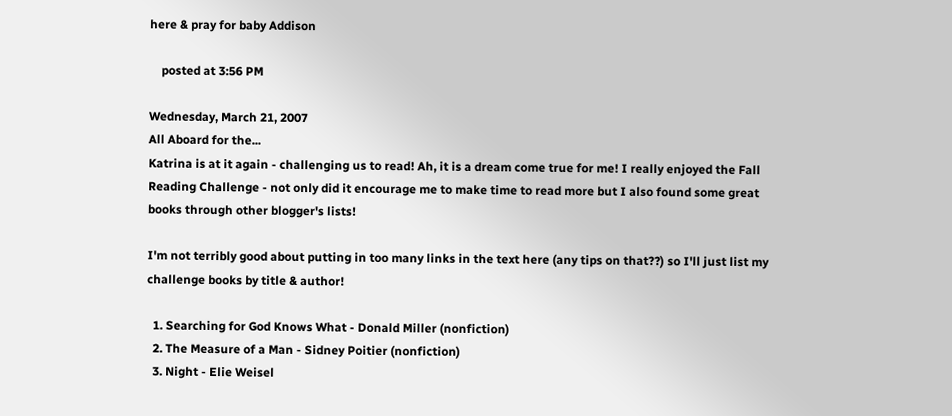here & pray for baby Addison

    posted at 3:56 PM

Wednesday, March 21, 2007
All Aboard for the...
Katrina is at it again - challenging us to read! Ah, it is a dream come true for me! I really enjoyed the Fall Reading Challenge - not only did it encourage me to make time to read more but I also found some great books through other blogger's lists!

I'm not terribly good about putting in too many links in the text here (any tips on that??) so I'll just list my challenge books by title & author!

  1. Searching for God Knows What - Donald Miller (nonfiction)
  2. The Measure of a Man - Sidney Poitier (nonfiction)
  3. Night - Elie Weisel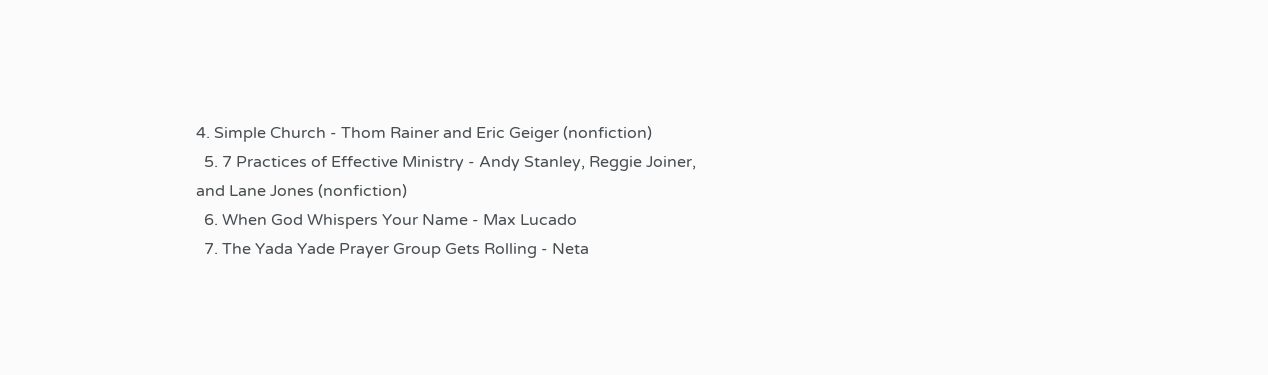4. Simple Church - Thom Rainer and Eric Geiger (nonfiction)
  5. 7 Practices of Effective Ministry - Andy Stanley, Reggie Joiner, and Lane Jones (nonfiction)
  6. When God Whispers Your Name - Max Lucado
  7. The Yada Yade Prayer Group Gets Rolling - Neta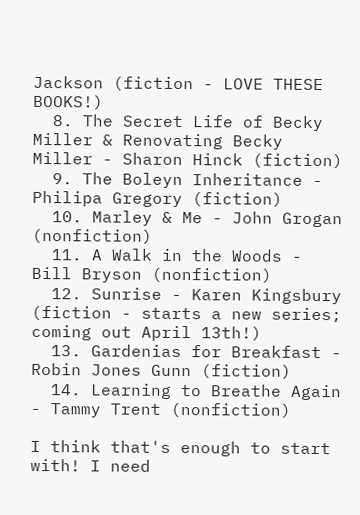Jackson (fiction - LOVE THESE BOOKS!)
  8. The Secret Life of Becky Miller & Renovating Becky Miller - Sharon Hinck (fiction)
  9. The Boleyn Inheritance - Philipa Gregory (fiction)
  10. Marley & Me - John Grogan (nonfiction)
  11. A Walk in the Woods - Bill Bryson (nonfiction)
  12. Sunrise - Karen Kingsbury (fiction - starts a new series; coming out April 13th!)
  13. Gardenias for Breakfast - Robin Jones Gunn (fiction)
  14. Learning to Breathe Again - Tammy Trent (nonfiction)

I think that's enough to start with! I need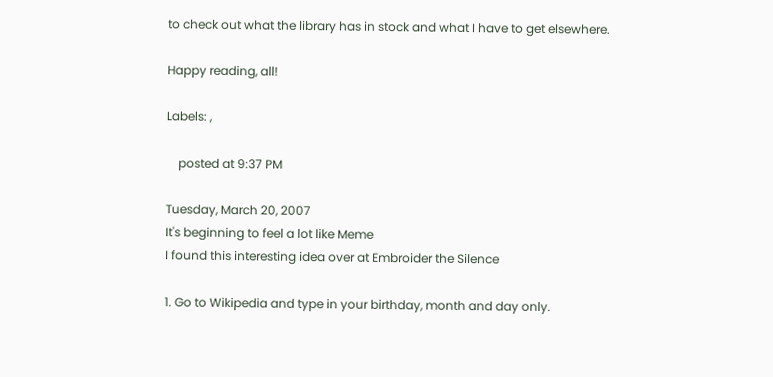to check out what the library has in stock and what I have to get elsewhere.

Happy reading, all!

Labels: ,

    posted at 9:37 PM

Tuesday, March 20, 2007
It's beginning to feel a lot like Meme
I found this interesting idea over at Embroider the Silence

1. Go to Wikipedia and type in your birthday, month and day only.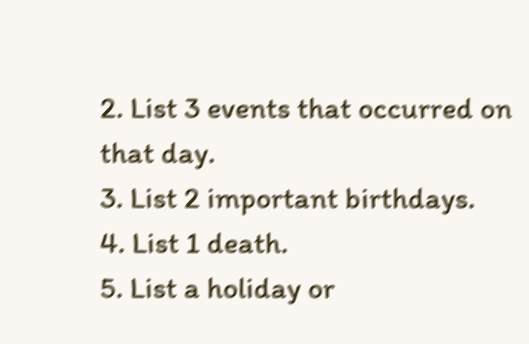2. List 3 events that occurred on that day.
3. List 2 important birthdays.
4. List 1 death.
5. List a holiday or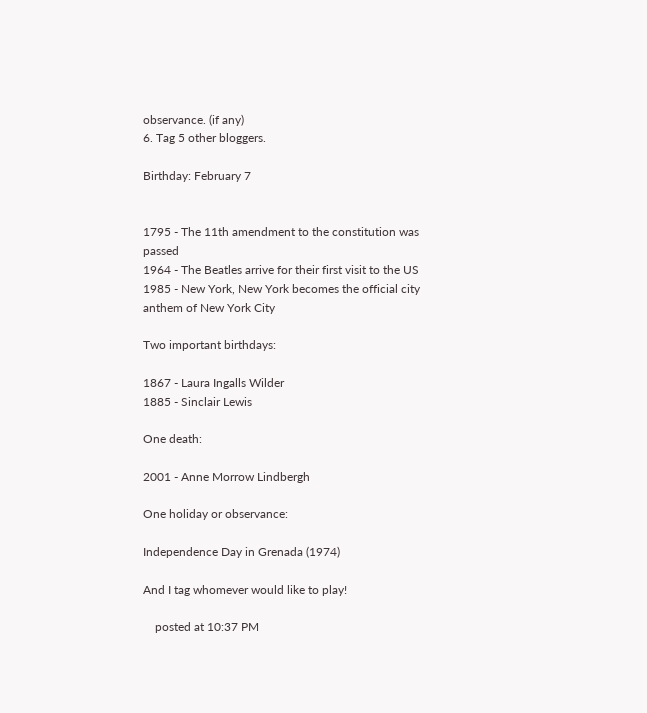observance. (if any)
6. Tag 5 other bloggers.

Birthday: February 7


1795 - The 11th amendment to the constitution was passed
1964 - The Beatles arrive for their first visit to the US
1985 - New York, New York becomes the official city anthem of New York City

Two important birthdays:

1867 - Laura Ingalls Wilder
1885 - Sinclair Lewis

One death:

2001 - Anne Morrow Lindbergh

One holiday or observance:

Independence Day in Grenada (1974)

And I tag whomever would like to play!

    posted at 10:37 PM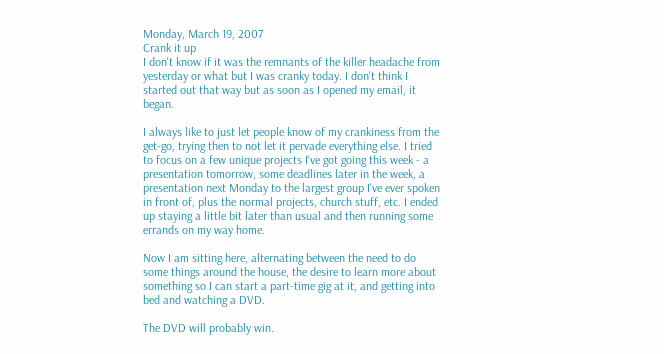Monday, March 19, 2007
Crank it up
I don't know if it was the remnants of the killer headache from yesterday or what but I was cranky today. I don't think I started out that way but as soon as I opened my email, it began.

I always like to just let people know of my crankiness from the get-go, trying then to not let it pervade everything else. I tried to focus on a few unique projects I've got going this week - a presentation tomorrow, some deadlines later in the week, a presentation next Monday to the largest group I've ever spoken in front of, plus the normal projects, church stuff, etc. I ended up staying a little bit later than usual and then running some errands on my way home.

Now I am sitting here, alternating between the need to do some things around the house, the desire to learn more about something so I can start a part-time gig at it, and getting into bed and watching a DVD.

The DVD will probably win.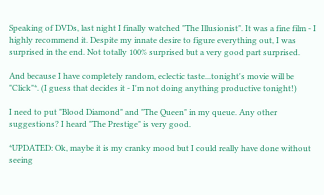Speaking of DVDs, last night I finally watched "The Illusionist". It was a fine film - I highly recommend it. Despite my innate desire to figure everything out, I was surprised in the end. Not totally 100% surprised but a very good part surprised.

And because I have completely random, eclectic taste...tonight's movie will be "Click"*. (I guess that decides it - I'm not doing anything productive tonight!)

I need to put "Blood Diamond" and "The Queen" in my queue. Any other suggestions? I heard "The Prestige" is very good.

*UPDATED: Ok, maybe it is my cranky mood but I could really have done without seeing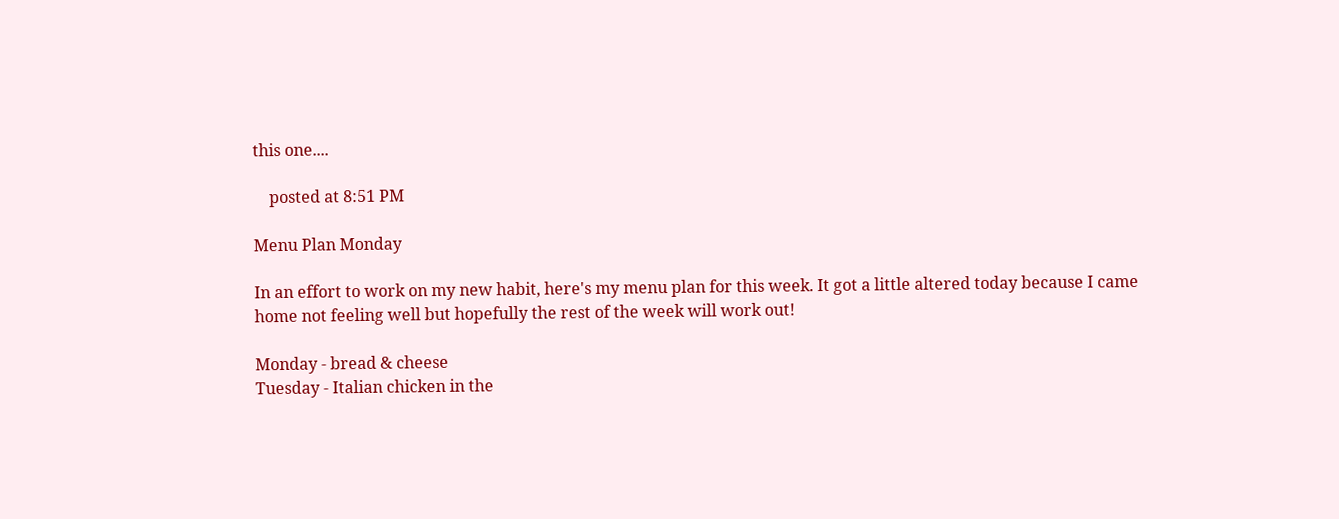this one....

    posted at 8:51 PM

Menu Plan Monday

In an effort to work on my new habit, here's my menu plan for this week. It got a little altered today because I came home not feeling well but hopefully the rest of the week will work out!

Monday - bread & cheese
Tuesday - Italian chicken in the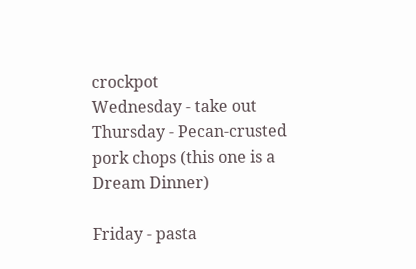crockpot
Wednesday - take out
Thursday - Pecan-crusted pork chops (this one is a Dream Dinner)

Friday - pasta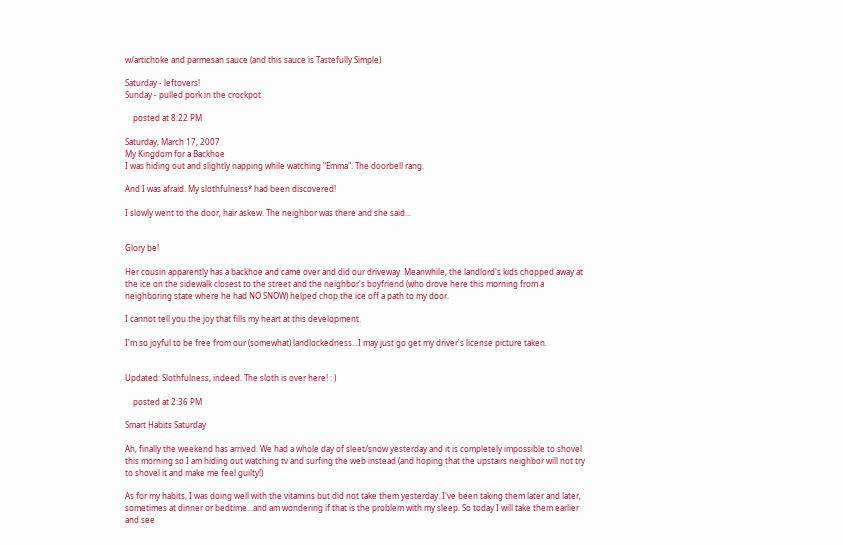w/artichoke and parmesan sauce (and this sauce is Tastefully Simple)

Saturday - leftovers!
Sunday - pulled pork in the crockpot

    posted at 8:22 PM

Saturday, March 17, 2007
My Kingdom for a Backhoe
I was hiding out and slightly napping while watching "Emma". The doorbell rang.

And I was afraid. My slothfulness* had been discovered!

I slowly went to the door, hair askew. The neighbor was there and she said...


Glory be!

Her cousin apparently has a backhoe and came over and did our driveway. Meanwhile, the landlord's kids chopped away at the ice on the sidewalk closest to the street and the neighbor's boyfriend (who drove here this morning from a neighboring state where he had NO SNOW) helped chop the ice off a path to my door.

I cannot tell you the joy that fills my heart at this development.

I'm so joyful to be free from our (somewhat) landlockedness...I may just go get my driver's license picture taken.


Updated: Slothfulness, indeed. The sloth is over here! : )

    posted at 2:36 PM

Smart Habits Saturday

Ah, finally the weekend has arrived. We had a whole day of sleet/snow yesterday and it is completely impossible to shovel this morning so I am hiding out watching tv and surfing the web instead (and hoping that the upstairs neighbor will not try to shovel it and make me feel guilty!)

As for my habits, I was doing well with the vitamins but did not take them yesterday. I've been taking them later and later, sometimes at dinner or bedtime...and am wondering if that is the problem with my sleep. So today I will take them earlier and see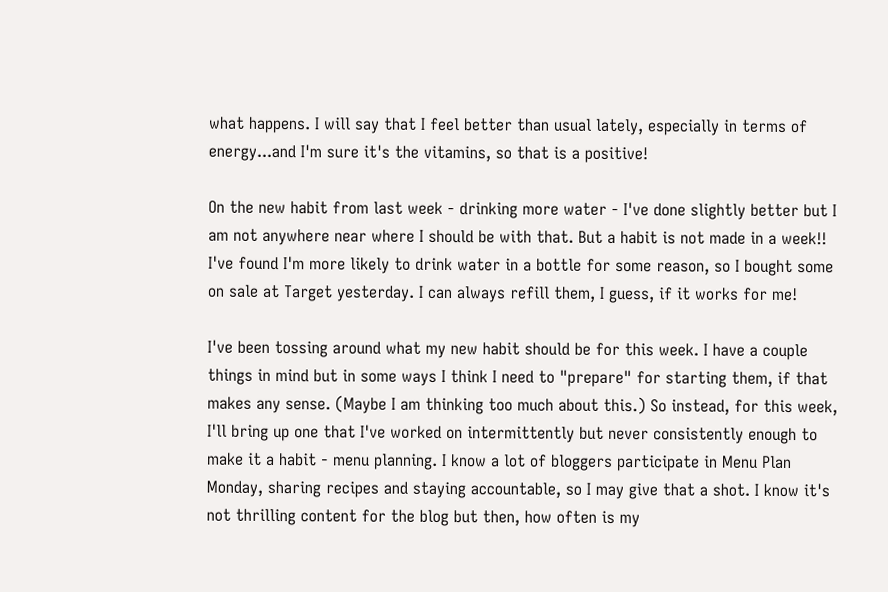what happens. I will say that I feel better than usual lately, especially in terms of energy...and I'm sure it's the vitamins, so that is a positive!

On the new habit from last week - drinking more water - I've done slightly better but I am not anywhere near where I should be with that. But a habit is not made in a week!! I've found I'm more likely to drink water in a bottle for some reason, so I bought some on sale at Target yesterday. I can always refill them, I guess, if it works for me!

I've been tossing around what my new habit should be for this week. I have a couple things in mind but in some ways I think I need to "prepare" for starting them, if that makes any sense. (Maybe I am thinking too much about this.) So instead, for this week, I'll bring up one that I've worked on intermittently but never consistently enough to make it a habit - menu planning. I know a lot of bloggers participate in Menu Plan Monday, sharing recipes and staying accountable, so I may give that a shot. I know it's not thrilling content for the blog but then, how often is my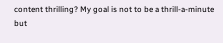content thrilling? My goal is not to be a thrill-a-minute but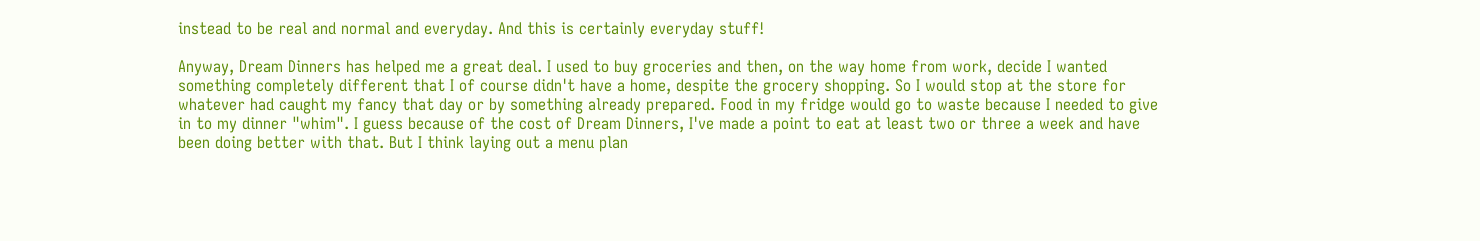instead to be real and normal and everyday. And this is certainly everyday stuff!

Anyway, Dream Dinners has helped me a great deal. I used to buy groceries and then, on the way home from work, decide I wanted something completely different that I of course didn't have a home, despite the grocery shopping. So I would stop at the store for whatever had caught my fancy that day or by something already prepared. Food in my fridge would go to waste because I needed to give in to my dinner "whim". I guess because of the cost of Dream Dinners, I've made a point to eat at least two or three a week and have been doing better with that. But I think laying out a menu plan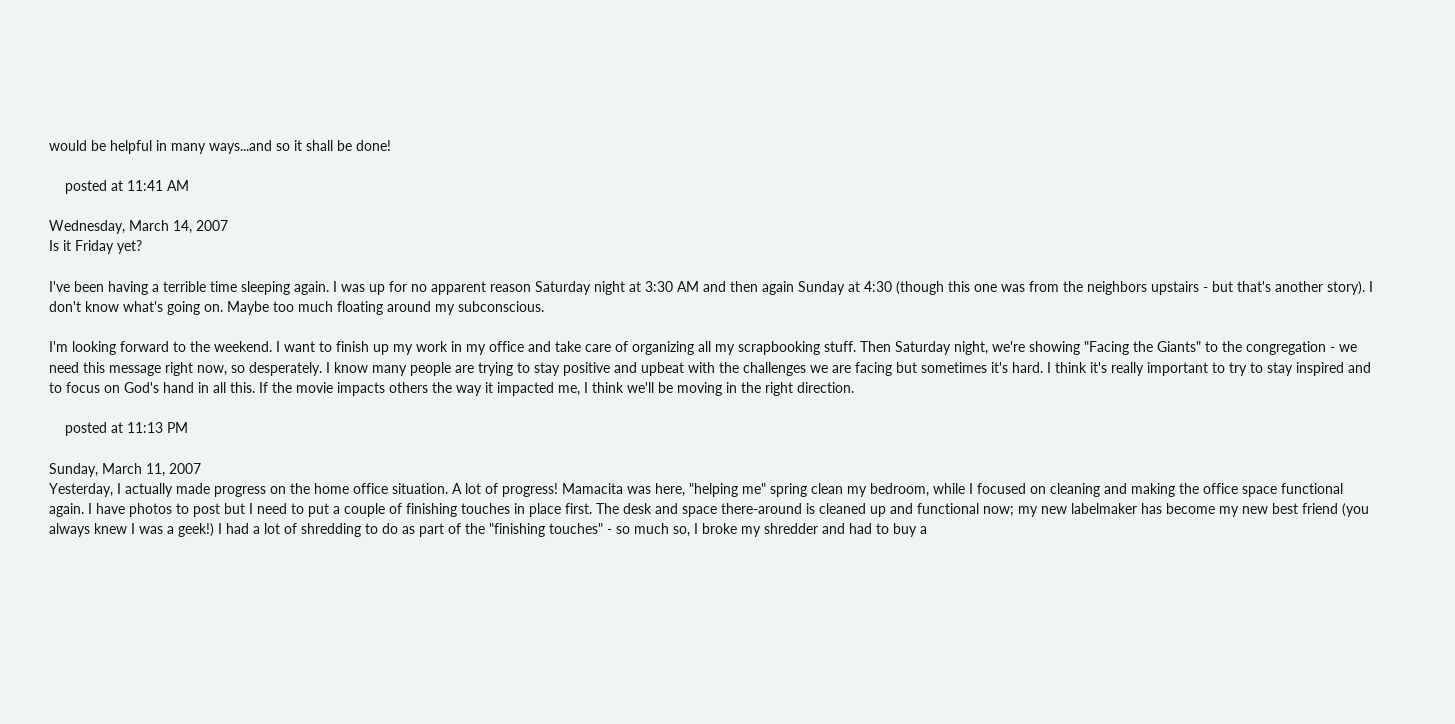would be helpful in many ways...and so it shall be done!

    posted at 11:41 AM

Wednesday, March 14, 2007
Is it Friday yet?

I've been having a terrible time sleeping again. I was up for no apparent reason Saturday night at 3:30 AM and then again Sunday at 4:30 (though this one was from the neighbors upstairs - but that's another story). I don't know what's going on. Maybe too much floating around my subconscious.

I'm looking forward to the weekend. I want to finish up my work in my office and take care of organizing all my scrapbooking stuff. Then Saturday night, we're showing "Facing the Giants" to the congregation - we need this message right now, so desperately. I know many people are trying to stay positive and upbeat with the challenges we are facing but sometimes it's hard. I think it's really important to try to stay inspired and to focus on God's hand in all this. If the movie impacts others the way it impacted me, I think we'll be moving in the right direction.

    posted at 11:13 PM

Sunday, March 11, 2007
Yesterday, I actually made progress on the home office situation. A lot of progress! Mamacita was here, "helping me" spring clean my bedroom, while I focused on cleaning and making the office space functional again. I have photos to post but I need to put a couple of finishing touches in place first. The desk and space there-around is cleaned up and functional now; my new labelmaker has become my new best friend (you always knew I was a geek!) I had a lot of shredding to do as part of the "finishing touches" - so much so, I broke my shredder and had to buy a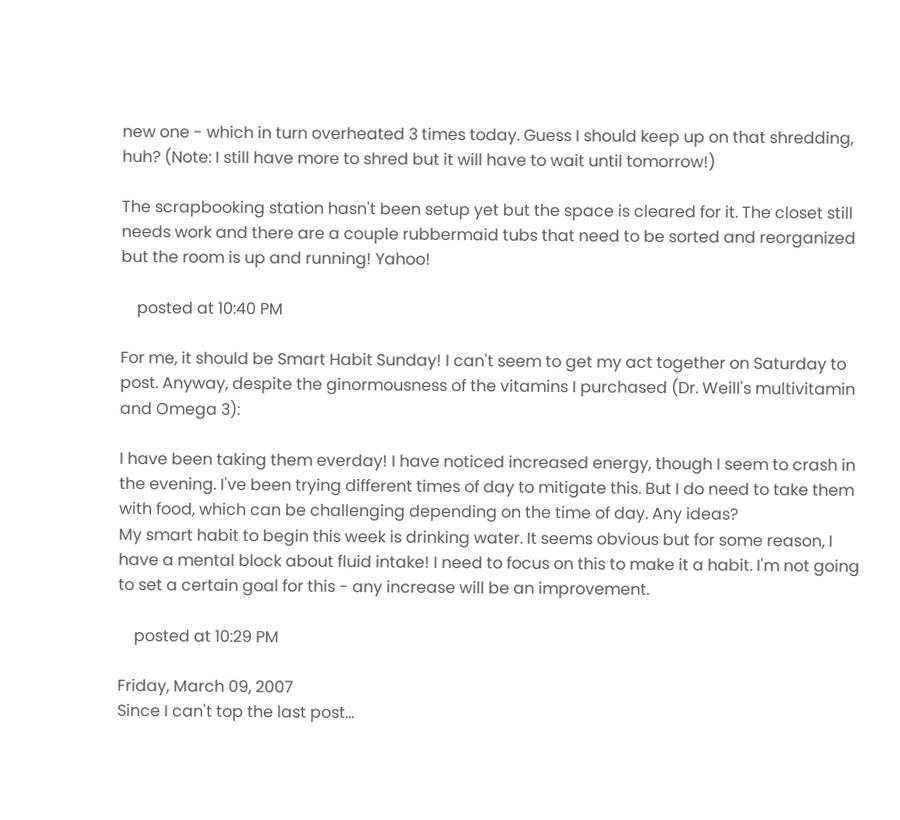new one - which in turn overheated 3 times today. Guess I should keep up on that shredding, huh? (Note: I still have more to shred but it will have to wait until tomorrow!)

The scrapbooking station hasn't been setup yet but the space is cleared for it. The closet still needs work and there are a couple rubbermaid tubs that need to be sorted and reorganized but the room is up and running! Yahoo!

    posted at 10:40 PM

For me, it should be Smart Habit Sunday! I can't seem to get my act together on Saturday to post. Anyway, despite the ginormousness of the vitamins I purchased (Dr. Weill's multivitamin and Omega 3):

I have been taking them everday! I have noticed increased energy, though I seem to crash in the evening. I've been trying different times of day to mitigate this. But I do need to take them with food, which can be challenging depending on the time of day. Any ideas?
My smart habit to begin this week is drinking water. It seems obvious but for some reason, I have a mental block about fluid intake! I need to focus on this to make it a habit. I'm not going to set a certain goal for this - any increase will be an improvement.

    posted at 10:29 PM

Friday, March 09, 2007
Since I can't top the last post...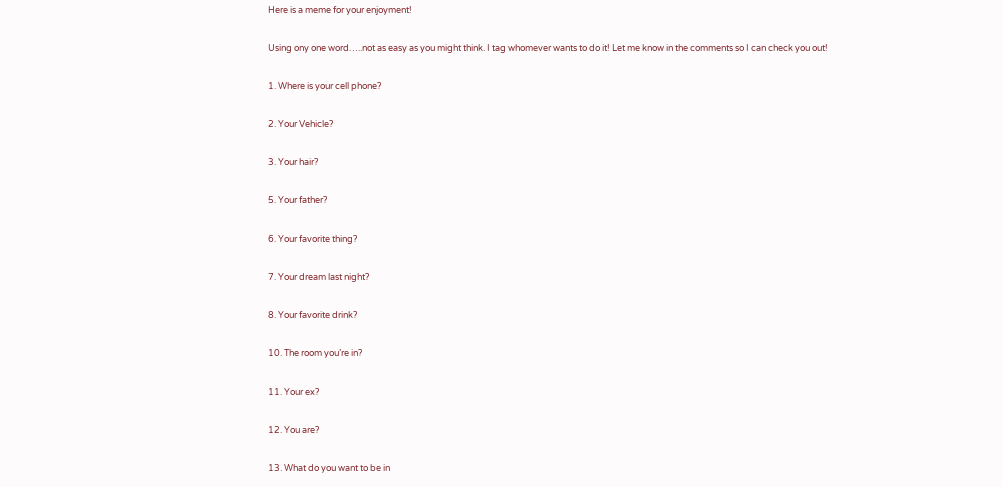Here is a meme for your enjoyment!

Using ony one word…..not as easy as you might think. I tag whomever wants to do it! Let me know in the comments so I can check you out!

1. Where is your cell phone?

2. Your Vehicle?

3. Your hair?

5. Your father?

6. Your favorite thing?

7. Your dream last night?

8. Your favorite drink?

10. The room you’re in?

11. Your ex?

12. You are?

13. What do you want to be in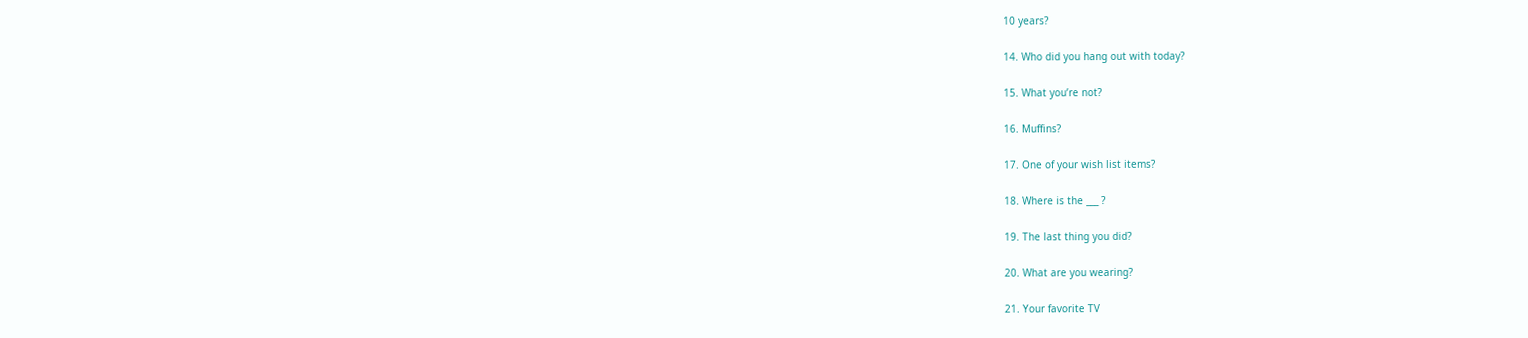10 years?

14. Who did you hang out with today?

15. What you’re not?

16. Muffins?

17. One of your wish list items?

18. Where is the ___ ?

19. The last thing you did?

20. What are you wearing?

21. Your favorite TV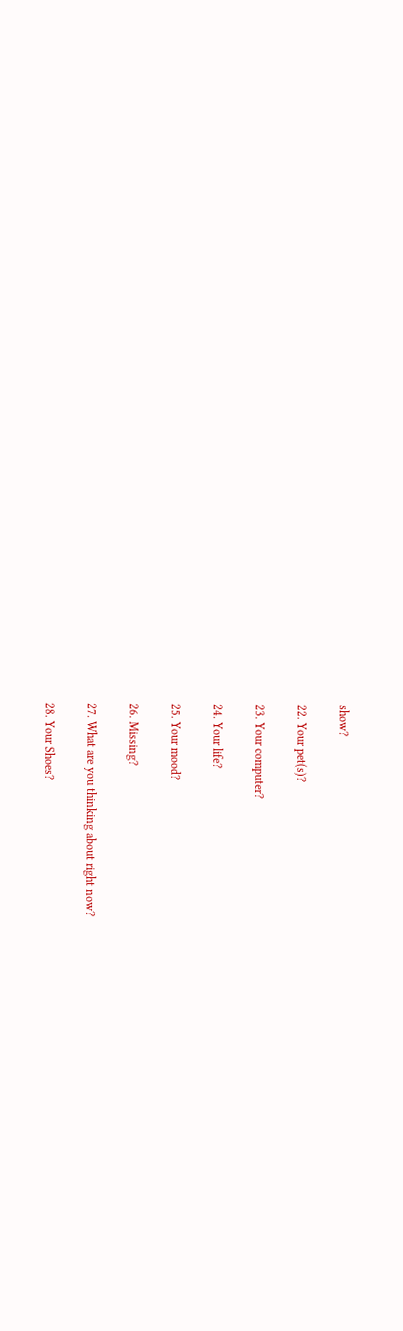show?

22. Your pet(s)?

23. Your computer?

24. Your life?

25. Your mood?

26. Missing?

27. What are you thinking about right now?

28. Your Shoes?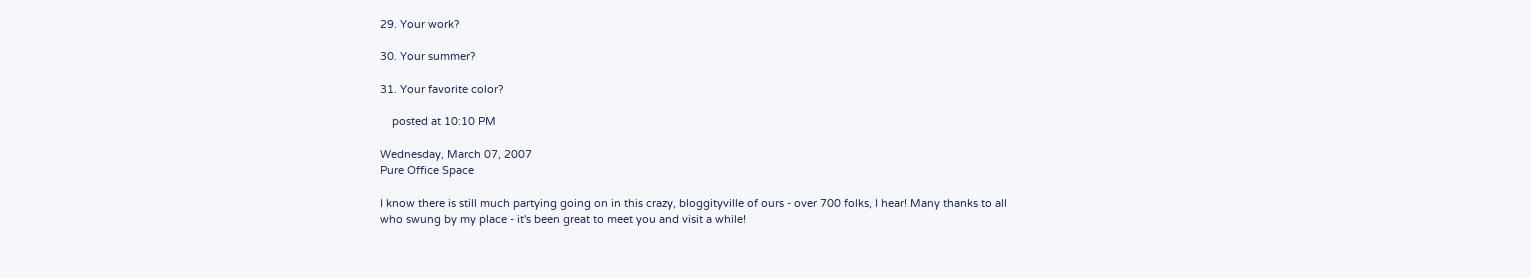29. Your work?

30. Your summer?

31. Your favorite color?

    posted at 10:10 PM

Wednesday, March 07, 2007
Pure Office Space

I know there is still much partying going on in this crazy, bloggityville of ours - over 700 folks, I hear! Many thanks to all who swung by my place - it's been great to meet you and visit a while!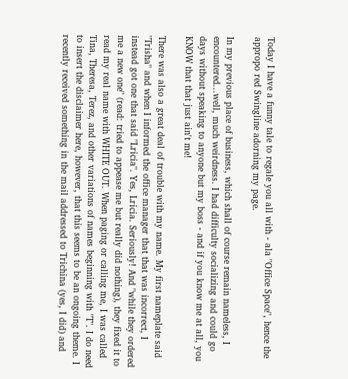Today I have a funny tale to regale you all with - ala "Office Space", hence the appropo red Swingline adorning my page.

In my previous place of business, which shall of course remain nameless, I encountered...well, much weirdness. I had difficulty socializing and could go days without speaking to anyone but my boss - and if you know me at all, you KNOW that that just ain't me!

There was also a great deal of trouble with my name. My first nameplate said "Trisha" and when I informed the office manager that that was incorrect, I instead got one that said "Lricia". Yes, Lricia. Seriously! And "while they ordered me a new one" (read: tried to appease me but really did nothing), they fixed it to read my real name with WHITE OUT. When paging or calling me, I was called Tina, Theresa, Terez, and other variations of names beginning with "T". I do need to insert the disclaimer here, however, that this seems to be an ongoing theme. I recently received something in the mail addressed to Trichina (yes, I did) and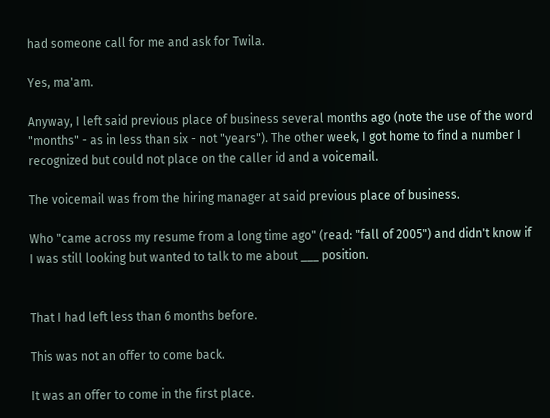had someone call for me and ask for Twila.

Yes, ma'am.

Anyway, I left said previous place of business several months ago (note the use of the word "months" - as in less than six - not "years"). The other week, I got home to find a number I recognized but could not place on the caller id and a voicemail.

The voicemail was from the hiring manager at said previous place of business.

Who "came across my resume from a long time ago" (read: "fall of 2005") and didn't know if I was still looking but wanted to talk to me about ___ position.


That I had left less than 6 months before.

This was not an offer to come back.

It was an offer to come in the first place.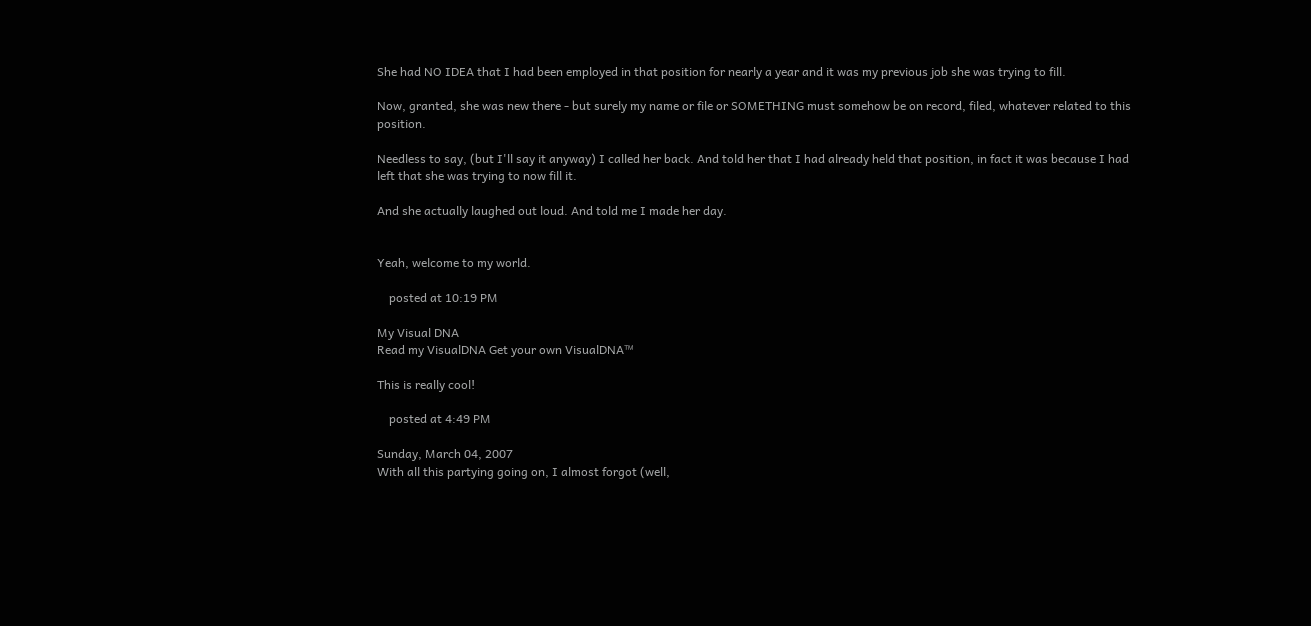She had NO IDEA that I had been employed in that position for nearly a year and it was my previous job she was trying to fill.

Now, granted, she was new there - but surely my name or file or SOMETHING must somehow be on record, filed, whatever related to this position.

Needless to say, (but I'll say it anyway) I called her back. And told her that I had already held that position, in fact it was because I had left that she was trying to now fill it.

And she actually laughed out loud. And told me I made her day.


Yeah, welcome to my world.

    posted at 10:19 PM

My Visual DNA
Read my VisualDNA Get your own VisualDNA™

This is really cool!

    posted at 4:49 PM

Sunday, March 04, 2007
With all this partying going on, I almost forgot (well,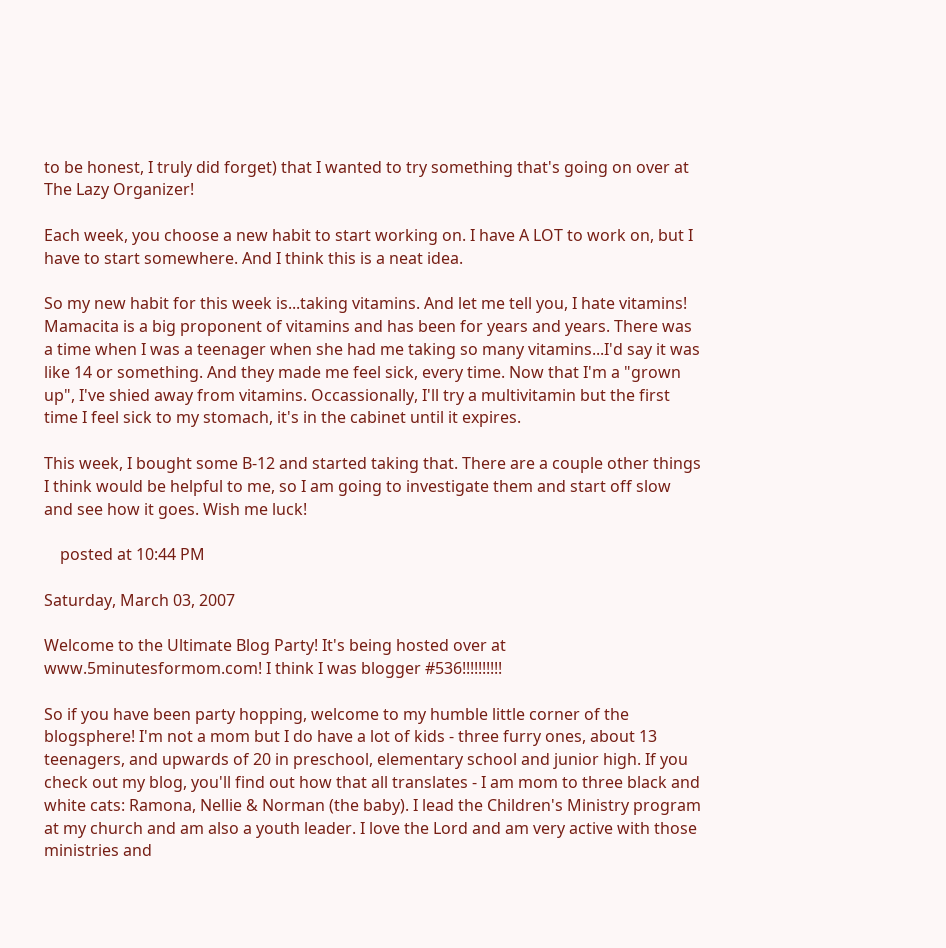to be honest, I truly did forget) that I wanted to try something that's going on over at The Lazy Organizer!

Each week, you choose a new habit to start working on. I have A LOT to work on, but I have to start somewhere. And I think this is a neat idea.

So my new habit for this week is...taking vitamins. And let me tell you, I hate vitamins! Mamacita is a big proponent of vitamins and has been for years and years. There was a time when I was a teenager when she had me taking so many vitamins...I'd say it was like 14 or something. And they made me feel sick, every time. Now that I'm a "grown up", I've shied away from vitamins. Occassionally, I'll try a multivitamin but the first time I feel sick to my stomach, it's in the cabinet until it expires.

This week, I bought some B-12 and started taking that. There are a couple other things I think would be helpful to me, so I am going to investigate them and start off slow and see how it goes. Wish me luck!

    posted at 10:44 PM

Saturday, March 03, 2007

Welcome to the Ultimate Blog Party! It's being hosted over at www.5minutesformom.com! I think I was blogger #536!!!!!!!!!!

So if you have been party hopping, welcome to my humble little corner of the blogsphere! I'm not a mom but I do have a lot of kids - three furry ones, about 13 teenagers, and upwards of 20 in preschool, elementary school and junior high. If you check out my blog, you'll find out how that all translates - I am mom to three black and white cats: Ramona, Nellie & Norman (the baby). I lead the Children's Ministry program at my church and am also a youth leader. I love the Lord and am very active with those ministries and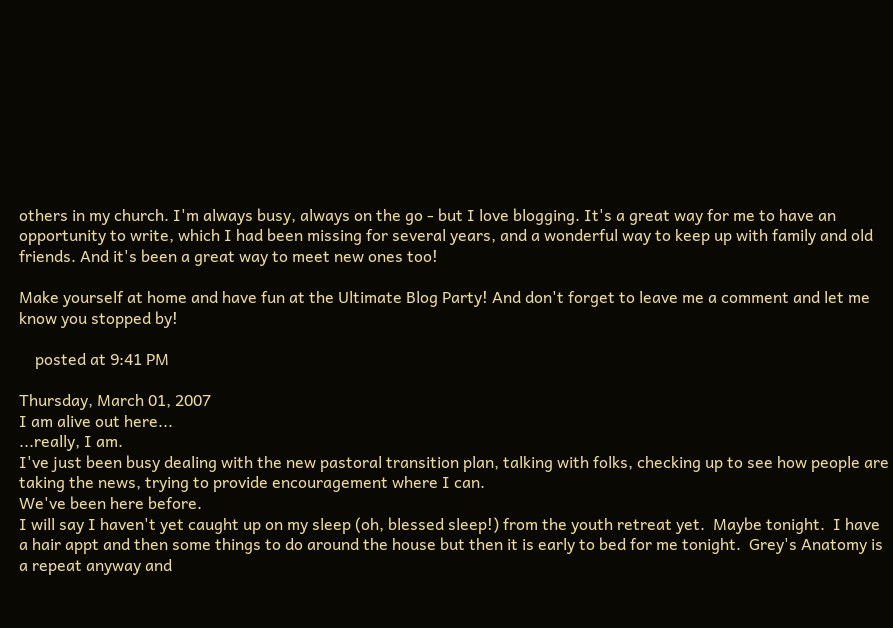others in my church. I'm always busy, always on the go - but I love blogging. It's a great way for me to have an opportunity to write, which I had been missing for several years, and a wonderful way to keep up with family and old friends. And it's been a great way to meet new ones too!

Make yourself at home and have fun at the Ultimate Blog Party! And don't forget to leave me a comment and let me know you stopped by!

    posted at 9:41 PM

Thursday, March 01, 2007
I am alive out here...
...really, I am.
I've just been busy dealing with the new pastoral transition plan, talking with folks, checking up to see how people are taking the news, trying to provide encouragement where I can.
We've been here before.
I will say I haven't yet caught up on my sleep (oh, blessed sleep!) from the youth retreat yet.  Maybe tonight.  I have a hair appt and then some things to do around the house but then it is early to bed for me tonight.  Grey's Anatomy is a repeat anyway and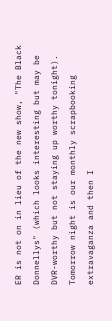ER is not on in lieu of the new show, "The Black Donnellys" (which looks interesting but may be DVR-worthy but not staying up worthy tonight).
Tomorrow night is our monthly scrapbooking extravaganza and then I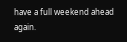have a full weekend ahead again.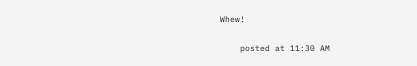Whew!

    posted at 11:30 AM